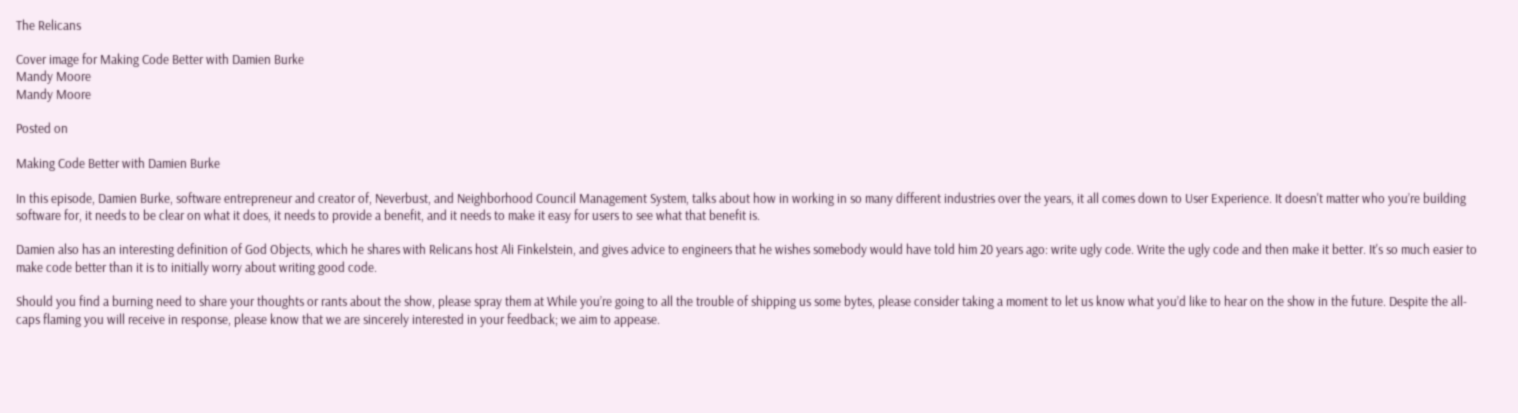The Relicans

Cover image for Making Code Better with Damien Burke
Mandy Moore
Mandy Moore

Posted on

Making Code Better with Damien Burke

In this episode, Damien Burke, software entrepreneur and creator of, Neverbust, and Neighborhood Council Management System, talks about how in working in so many different industries over the years, it all comes down to User Experience. It doesn't matter who you’re building software for, it needs to be clear on what it does, it needs to provide a benefit, and it needs to make it easy for users to see what that benefit is.

Damien also has an interesting definition of God Objects, which he shares with Relicans host Ali Finkelstein, and gives advice to engineers that he wishes somebody would have told him 20 years ago: write ugly code. Write the ugly code and then make it better. It's so much easier to make code better than it is to initially worry about writing good code.

Should you find a burning need to share your thoughts or rants about the show, please spray them at While you’re going to all the trouble of shipping us some bytes, please consider taking a moment to let us know what you’d like to hear on the show in the future. Despite the all-caps flaming you will receive in response, please know that we are sincerely interested in your feedback; we aim to appease.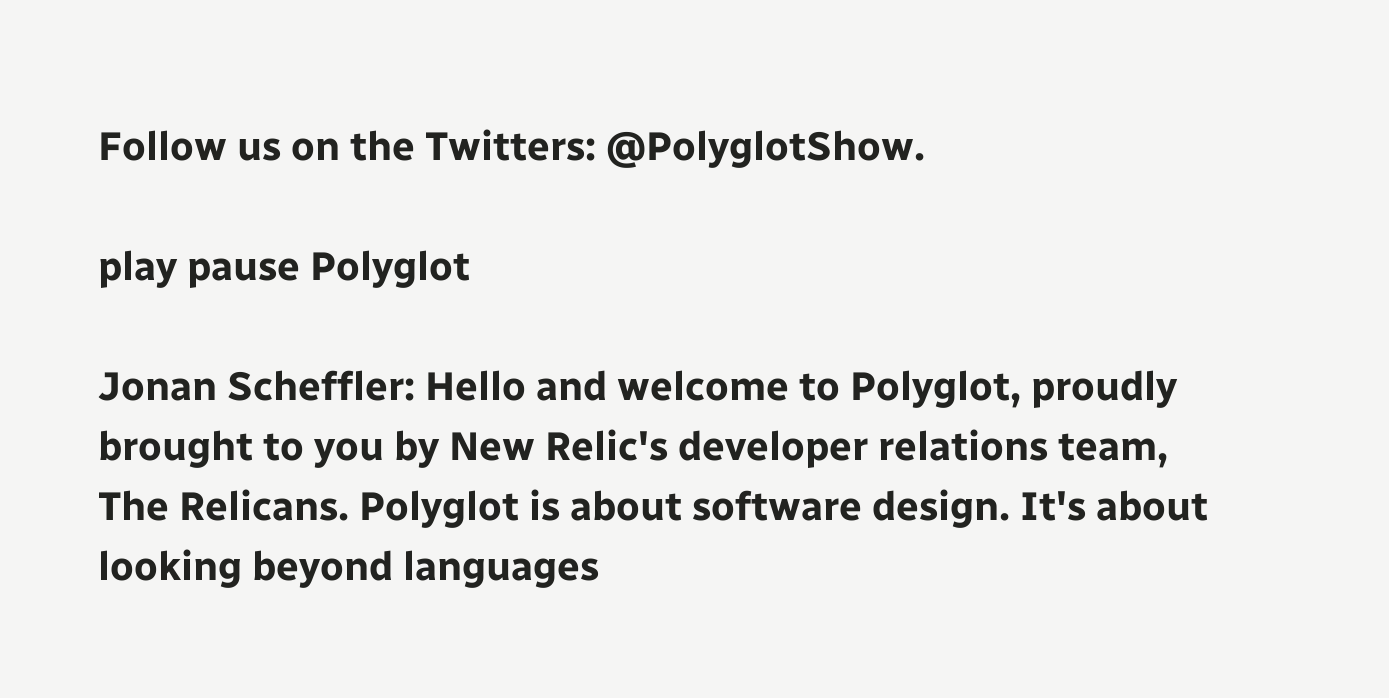Follow us on the Twitters: @PolyglotShow.

play pause Polyglot

Jonan Scheffler: Hello and welcome to Polyglot, proudly brought to you by New Relic's developer relations team, The Relicans. Polyglot is about software design. It's about looking beyond languages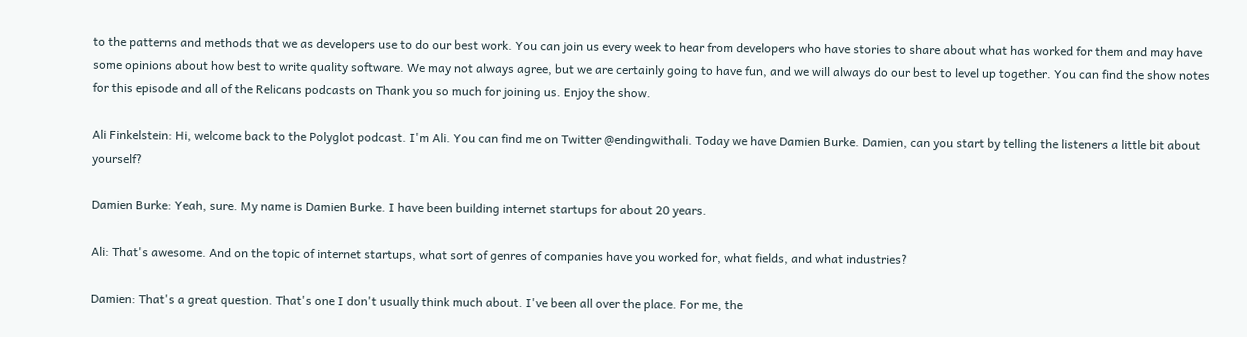to the patterns and methods that we as developers use to do our best work. You can join us every week to hear from developers who have stories to share about what has worked for them and may have some opinions about how best to write quality software. We may not always agree, but we are certainly going to have fun, and we will always do our best to level up together. You can find the show notes for this episode and all of the Relicans podcasts on Thank you so much for joining us. Enjoy the show.

Ali Finkelstein: Hi, welcome back to the Polyglot podcast. I'm Ali. You can find me on Twitter @endingwithali. Today we have Damien Burke. Damien, can you start by telling the listeners a little bit about yourself?

Damien Burke: Yeah, sure. My name is Damien Burke. I have been building internet startups for about 20 years.

Ali: That's awesome. And on the topic of internet startups, what sort of genres of companies have you worked for, what fields, and what industries?

Damien: That's a great question. That's one I don't usually think much about. I've been all over the place. For me, the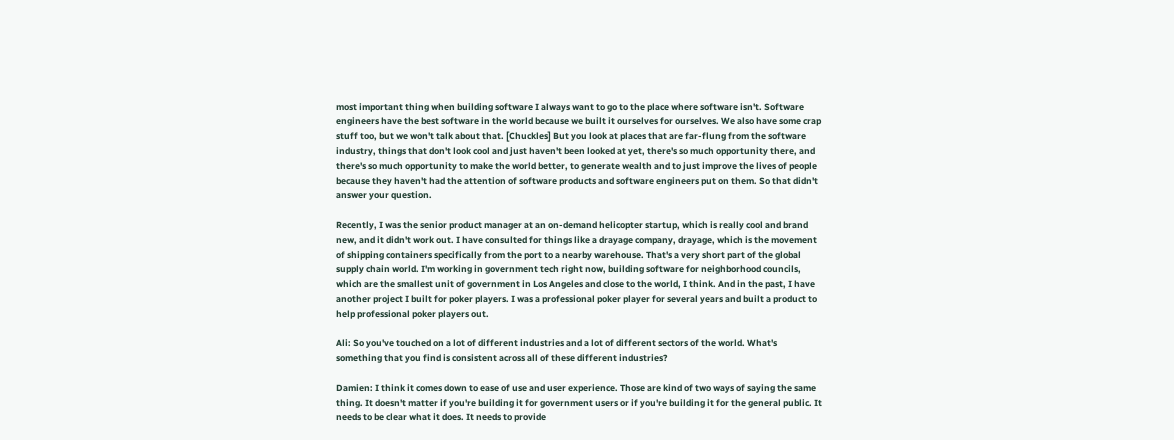most important thing when building software I always want to go to the place where software isn't. Software engineers have the best software in the world because we built it ourselves for ourselves. We also have some crap stuff too, but we won't talk about that. [Chuckles] But you look at places that are far-flung from the software industry, things that don't look cool and just haven't been looked at yet, there's so much opportunity there, and there's so much opportunity to make the world better, to generate wealth and to just improve the lives of people because they haven't had the attention of software products and software engineers put on them. So that didn't answer your question.

Recently, I was the senior product manager at an on-demand helicopter startup, which is really cool and brand new, and it didn't work out. I have consulted for things like a drayage company, drayage, which is the movement of shipping containers specifically from the port to a nearby warehouse. That's a very short part of the global supply chain world. I'm working in government tech right now, building software for neighborhood councils, which are the smallest unit of government in Los Angeles and close to the world, I think. And in the past, I have another project I built for poker players. I was a professional poker player for several years and built a product to help professional poker players out.

Ali: So you've touched on a lot of different industries and a lot of different sectors of the world. What's something that you find is consistent across all of these different industries?

Damien: I think it comes down to ease of use and user experience. Those are kind of two ways of saying the same thing. It doesn't matter if you're building it for government users or if you're building it for the general public. It needs to be clear what it does. It needs to provide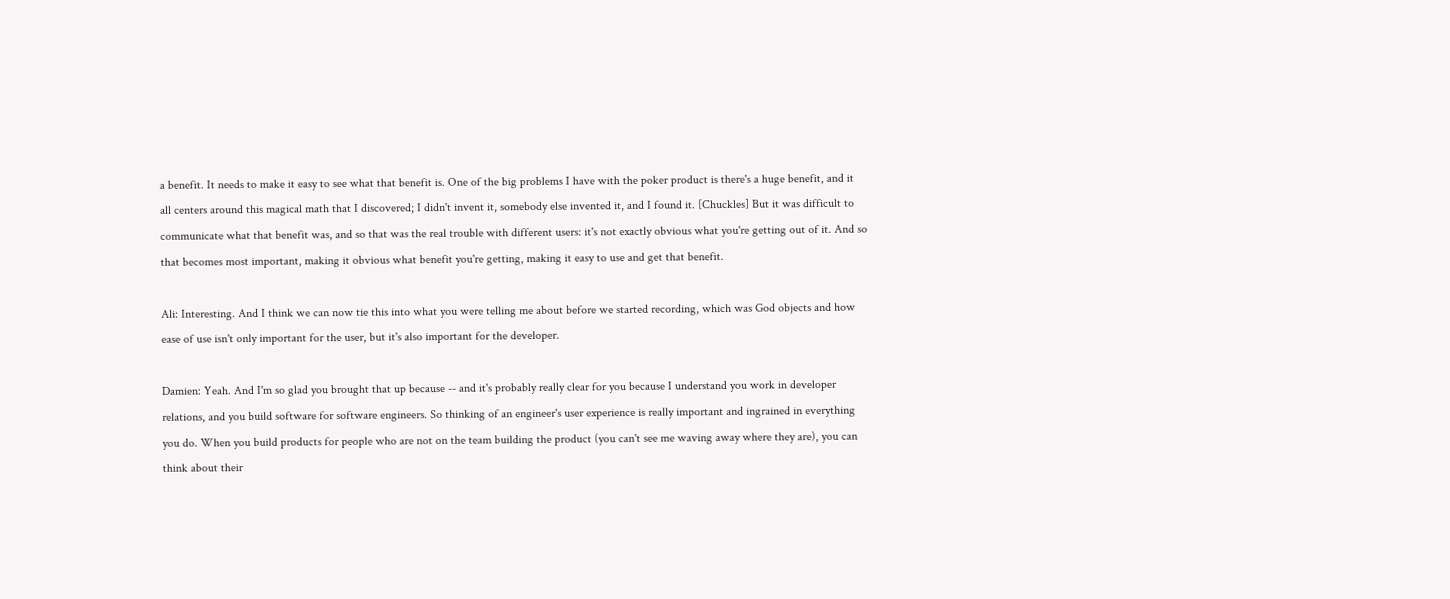a benefit. It needs to make it easy to see what that benefit is. One of the big problems I have with the poker product is there's a huge benefit, and it all centers around this magical math that I discovered; I didn't invent it, somebody else invented it, and I found it. [Chuckles] But it was difficult to communicate what that benefit was, and so that was the real trouble with different users: it's not exactly obvious what you're getting out of it. And so that becomes most important, making it obvious what benefit you're getting, making it easy to use and get that benefit.

Ali: Interesting. And I think we can now tie this into what you were telling me about before we started recording, which was God objects and how ease of use isn't only important for the user, but it's also important for the developer.

Damien: Yeah. And I'm so glad you brought that up because -- and it's probably really clear for you because I understand you work in developer relations, and you build software for software engineers. So thinking of an engineer's user experience is really important and ingrained in everything you do. When you build products for people who are not on the team building the product (you can't see me waving away where they are), you can think about their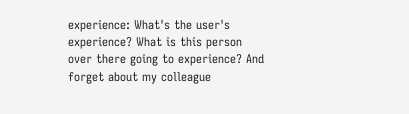experience: What's the user's experience? What is this person over there going to experience? And forget about my colleague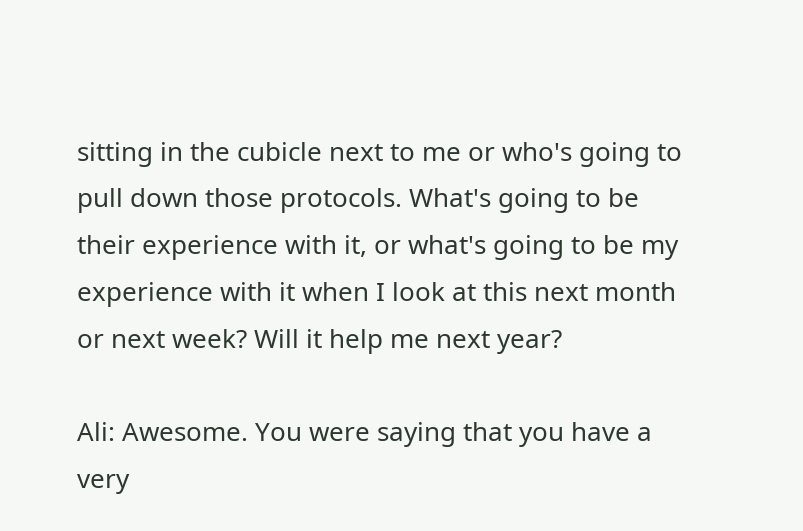sitting in the cubicle next to me or who's going to pull down those protocols. What's going to be their experience with it, or what's going to be my experience with it when I look at this next month or next week? Will it help me next year?

Ali: Awesome. You were saying that you have a very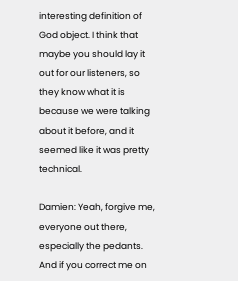interesting definition of God object. I think that maybe you should lay it out for our listeners, so they know what it is because we were talking about it before, and it seemed like it was pretty technical.

Damien: Yeah, forgive me, everyone out there, especially the pedants. And if you correct me on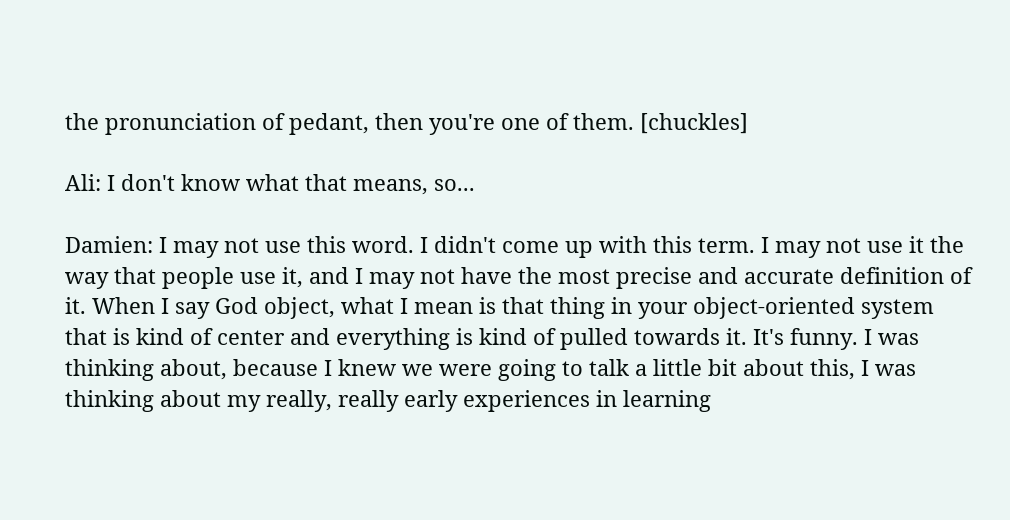the pronunciation of pedant, then you're one of them. [chuckles]

Ali: I don't know what that means, so...

Damien: I may not use this word. I didn't come up with this term. I may not use it the way that people use it, and I may not have the most precise and accurate definition of it. When I say God object, what I mean is that thing in your object-oriented system that is kind of center and everything is kind of pulled towards it. It's funny. I was thinking about, because I knew we were going to talk a little bit about this, I was thinking about my really, really early experiences in learning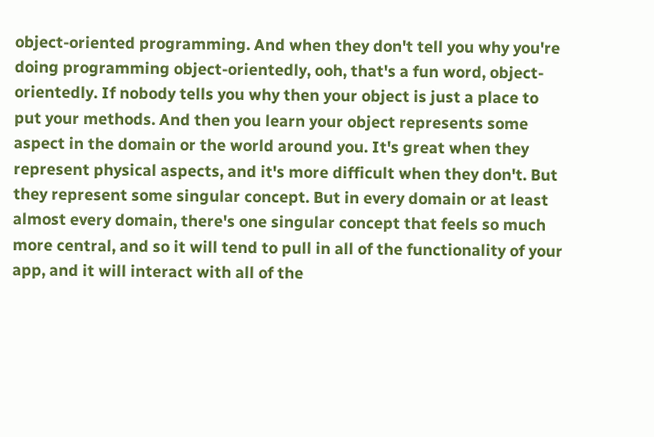object-oriented programming. And when they don't tell you why you're doing programming object-orientedly, ooh, that's a fun word, object-orientedly. If nobody tells you why then your object is just a place to put your methods. And then you learn your object represents some aspect in the domain or the world around you. It's great when they represent physical aspects, and it's more difficult when they don't. But they represent some singular concept. But in every domain or at least almost every domain, there's one singular concept that feels so much more central, and so it will tend to pull in all of the functionality of your app, and it will interact with all of the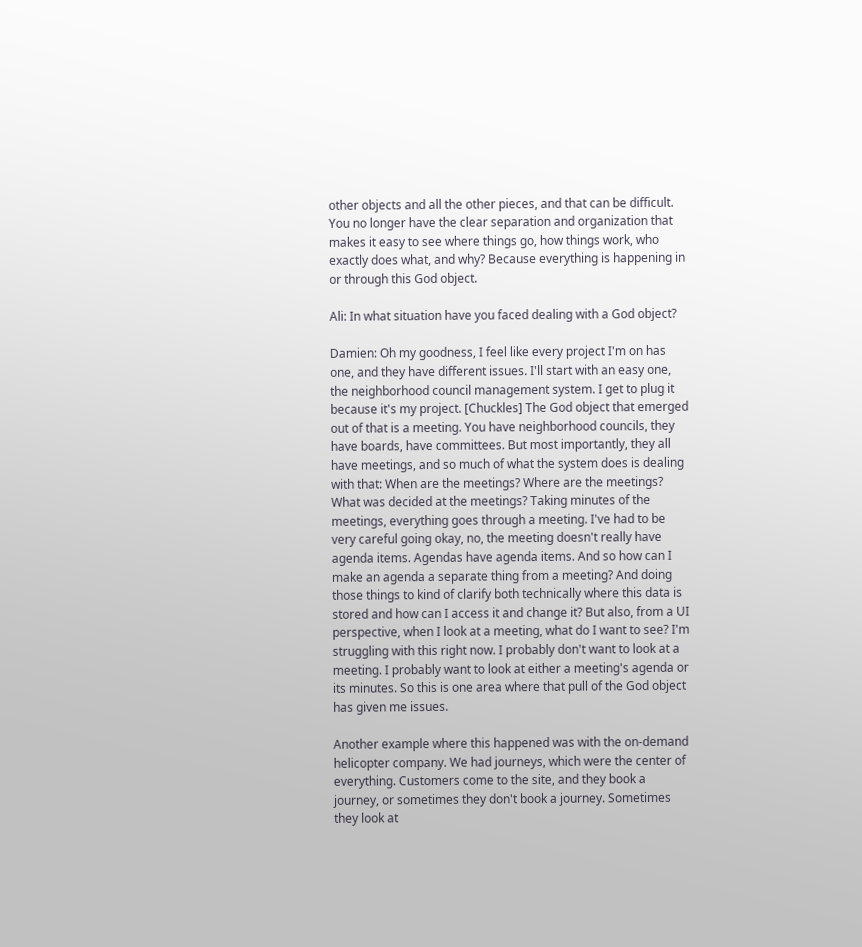other objects and all the other pieces, and that can be difficult. You no longer have the clear separation and organization that makes it easy to see where things go, how things work, who exactly does what, and why? Because everything is happening in or through this God object.

Ali: In what situation have you faced dealing with a God object?

Damien: Oh my goodness, I feel like every project I'm on has one, and they have different issues. I'll start with an easy one, the neighborhood council management system. I get to plug it because it's my project. [Chuckles] The God object that emerged out of that is a meeting. You have neighborhood councils, they have boards, have committees. But most importantly, they all have meetings, and so much of what the system does is dealing with that: When are the meetings? Where are the meetings? What was decided at the meetings? Taking minutes of the meetings, everything goes through a meeting. I've had to be very careful going okay, no, the meeting doesn't really have agenda items. Agendas have agenda items. And so how can I make an agenda a separate thing from a meeting? And doing those things to kind of clarify both technically where this data is stored and how can I access it and change it? But also, from a UI perspective, when I look at a meeting, what do I want to see? I'm struggling with this right now. I probably don't want to look at a meeting. I probably want to look at either a meeting's agenda or its minutes. So this is one area where that pull of the God object has given me issues.

Another example where this happened was with the on-demand helicopter company. We had journeys, which were the center of everything. Customers come to the site, and they book a journey, or sometimes they don't book a journey. Sometimes they look at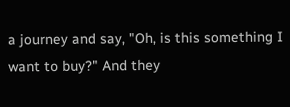a journey and say, "Oh, is this something I want to buy?" And they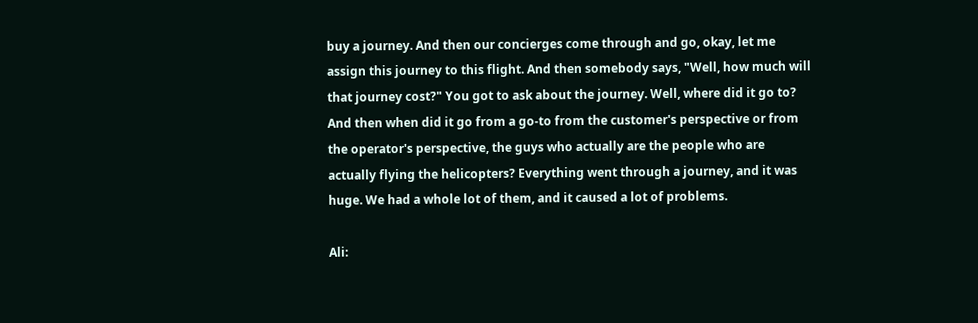buy a journey. And then our concierges come through and go, okay, let me assign this journey to this flight. And then somebody says, "Well, how much will that journey cost?" You got to ask about the journey. Well, where did it go to? And then when did it go from a go-to from the customer's perspective or from the operator's perspective, the guys who actually are the people who are actually flying the helicopters? Everything went through a journey, and it was huge. We had a whole lot of them, and it caused a lot of problems.

Ali: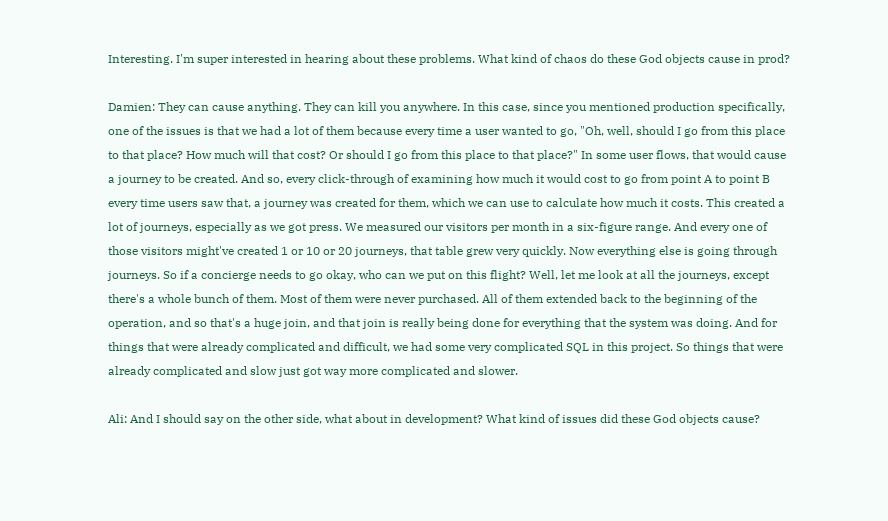Interesting. I'm super interested in hearing about these problems. What kind of chaos do these God objects cause in prod?

Damien: They can cause anything. They can kill you anywhere. In this case, since you mentioned production specifically, one of the issues is that we had a lot of them because every time a user wanted to go, "Oh, well, should I go from this place to that place? How much will that cost? Or should I go from this place to that place?" In some user flows, that would cause a journey to be created. And so, every click-through of examining how much it would cost to go from point A to point B every time users saw that, a journey was created for them, which we can use to calculate how much it costs. This created a lot of journeys, especially as we got press. We measured our visitors per month in a six-figure range. And every one of those visitors might've created 1 or 10 or 20 journeys, that table grew very quickly. Now everything else is going through journeys. So if a concierge needs to go okay, who can we put on this flight? Well, let me look at all the journeys, except there's a whole bunch of them. Most of them were never purchased. All of them extended back to the beginning of the operation, and so that's a huge join, and that join is really being done for everything that the system was doing. And for things that were already complicated and difficult, we had some very complicated SQL in this project. So things that were already complicated and slow just got way more complicated and slower.

Ali: And I should say on the other side, what about in development? What kind of issues did these God objects cause?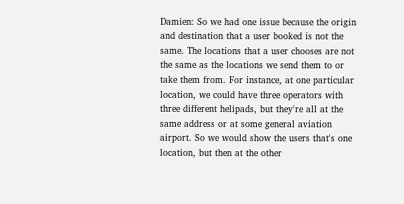Damien: So we had one issue because the origin and destination that a user booked is not the same. The locations that a user chooses are not the same as the locations we send them to or take them from. For instance, at one particular location, we could have three operators with three different helipads, but they're all at the same address or at some general aviation airport. So we would show the users that's one location, but then at the other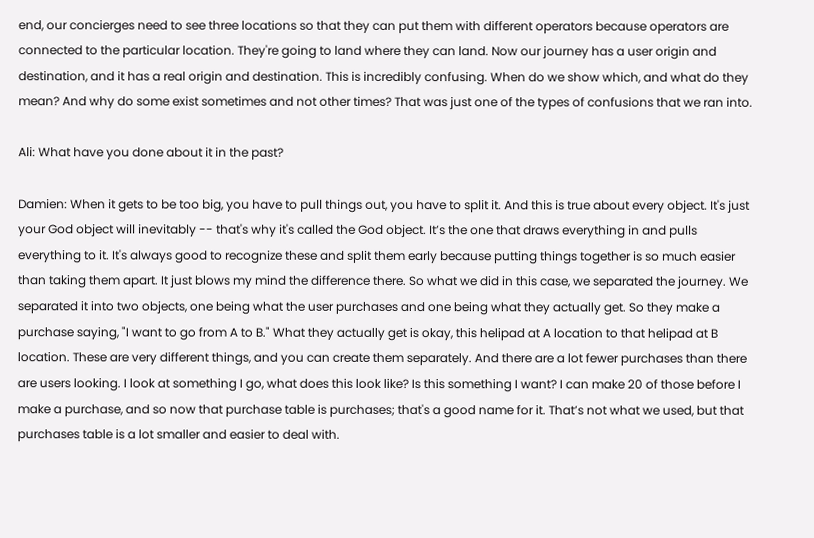end, our concierges need to see three locations so that they can put them with different operators because operators are connected to the particular location. They're going to land where they can land. Now our journey has a user origin and destination, and it has a real origin and destination. This is incredibly confusing. When do we show which, and what do they mean? And why do some exist sometimes and not other times? That was just one of the types of confusions that we ran into.

Ali: What have you done about it in the past?

Damien: When it gets to be too big, you have to pull things out, you have to split it. And this is true about every object. It's just your God object will inevitably -- that's why it's called the God object. It’s the one that draws everything in and pulls everything to it. It's always good to recognize these and split them early because putting things together is so much easier than taking them apart. It just blows my mind the difference there. So what we did in this case, we separated the journey. We separated it into two objects, one being what the user purchases and one being what they actually get. So they make a purchase saying, "I want to go from A to B." What they actually get is okay, this helipad at A location to that helipad at B location. These are very different things, and you can create them separately. And there are a lot fewer purchases than there are users looking. I look at something I go, what does this look like? Is this something I want? I can make 20 of those before I make a purchase, and so now that purchase table is purchases; that's a good name for it. That’s not what we used, but that purchases table is a lot smaller and easier to deal with.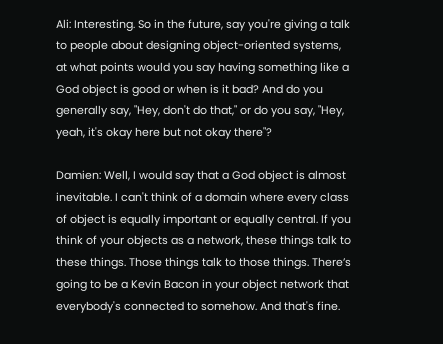Ali: Interesting. So in the future, say you're giving a talk to people about designing object-oriented systems, at what points would you say having something like a God object is good or when is it bad? And do you generally say, "Hey, don't do that," or do you say, "Hey, yeah, it's okay here but not okay there"?

Damien: Well, I would say that a God object is almost inevitable. I can't think of a domain where every class of object is equally important or equally central. If you think of your objects as a network, these things talk to these things. Those things talk to those things. There’s going to be a Kevin Bacon in your object network that everybody's connected to somehow. And that's fine.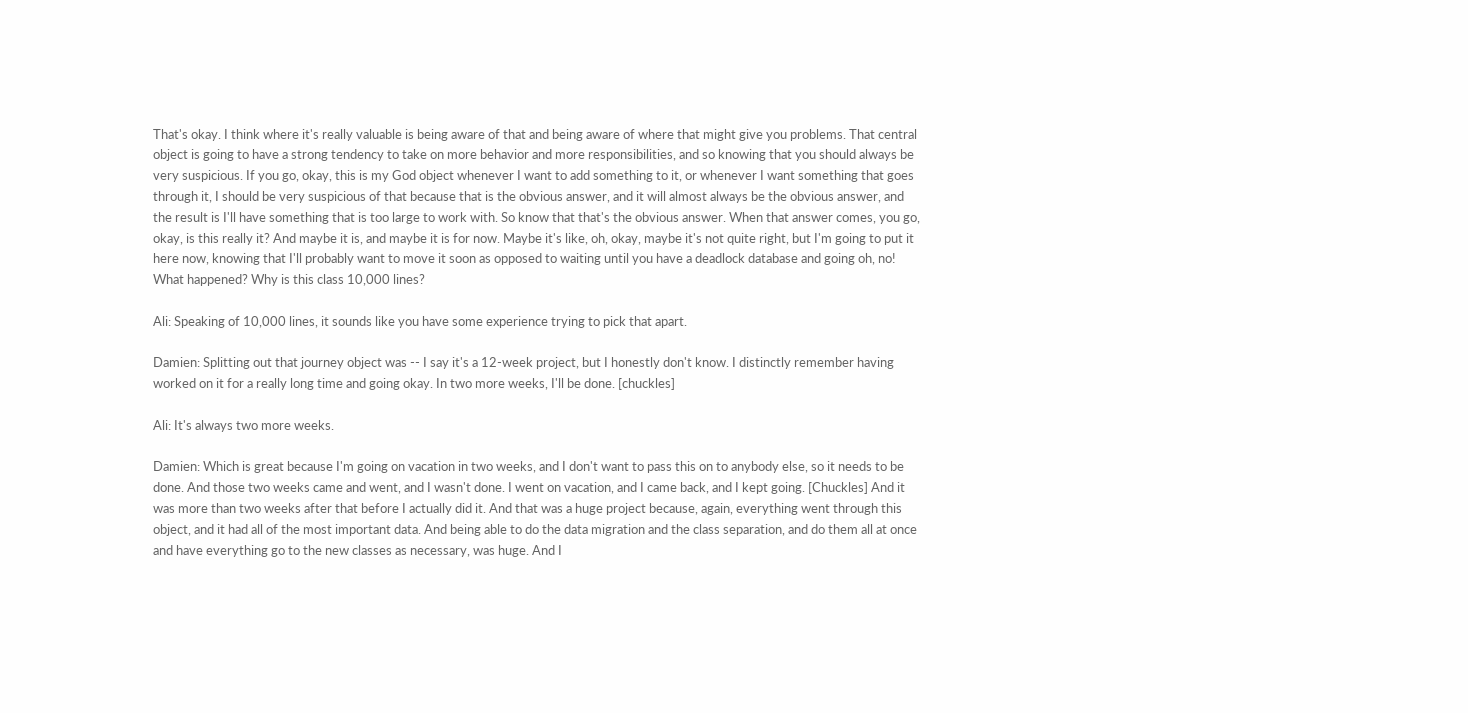That's okay. I think where it's really valuable is being aware of that and being aware of where that might give you problems. That central object is going to have a strong tendency to take on more behavior and more responsibilities, and so knowing that you should always be very suspicious. If you go, okay, this is my God object whenever I want to add something to it, or whenever I want something that goes through it, I should be very suspicious of that because that is the obvious answer, and it will almost always be the obvious answer, and the result is I'll have something that is too large to work with. So know that that's the obvious answer. When that answer comes, you go, okay, is this really it? And maybe it is, and maybe it is for now. Maybe it's like, oh, okay, maybe it's not quite right, but I'm going to put it here now, knowing that I'll probably want to move it soon as opposed to waiting until you have a deadlock database and going oh, no! What happened? Why is this class 10,000 lines?

Ali: Speaking of 10,000 lines, it sounds like you have some experience trying to pick that apart.

Damien: Splitting out that journey object was -- I say it's a 12-week project, but I honestly don't know. I distinctly remember having worked on it for a really long time and going okay. In two more weeks, I'll be done. [chuckles]

Ali: It's always two more weeks.

Damien: Which is great because I'm going on vacation in two weeks, and I don't want to pass this on to anybody else, so it needs to be done. And those two weeks came and went, and I wasn't done. I went on vacation, and I came back, and I kept going. [Chuckles] And it was more than two weeks after that before I actually did it. And that was a huge project because, again, everything went through this object, and it had all of the most important data. And being able to do the data migration and the class separation, and do them all at once and have everything go to the new classes as necessary, was huge. And I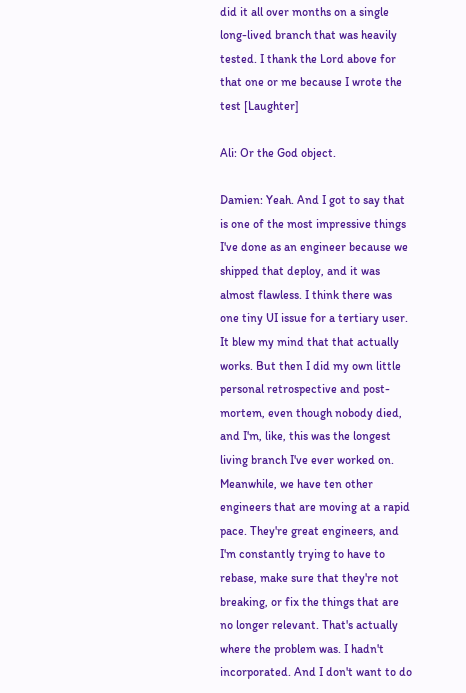did it all over months on a single long-lived branch that was heavily tested. I thank the Lord above for that one or me because I wrote the test [Laughter]

Ali: Or the God object.

Damien: Yeah. And I got to say that is one of the most impressive things I've done as an engineer because we shipped that deploy, and it was almost flawless. I think there was one tiny UI issue for a tertiary user. It blew my mind that that actually works. But then I did my own little personal retrospective and post-mortem, even though nobody died, and I'm, like, this was the longest living branch I've ever worked on. Meanwhile, we have ten other engineers that are moving at a rapid pace. They're great engineers, and I'm constantly trying to have to rebase, make sure that they're not breaking, or fix the things that are no longer relevant. That's actually where the problem was. I hadn't incorporated. And I don't want to do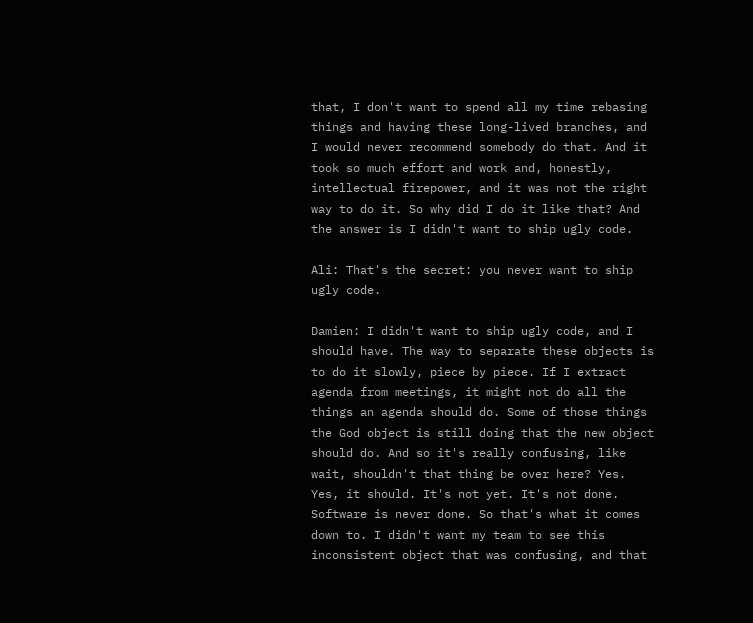that, I don't want to spend all my time rebasing things and having these long-lived branches, and I would never recommend somebody do that. And it took so much effort and work and, honestly, intellectual firepower, and it was not the right way to do it. So why did I do it like that? And the answer is I didn't want to ship ugly code.

Ali: That's the secret: you never want to ship ugly code.

Damien: I didn't want to ship ugly code, and I should have. The way to separate these objects is to do it slowly, piece by piece. If I extract agenda from meetings, it might not do all the things an agenda should do. Some of those things the God object is still doing that the new object should do. And so it's really confusing, like wait, shouldn't that thing be over here? Yes. Yes, it should. It's not yet. It's not done. Software is never done. So that's what it comes down to. I didn't want my team to see this inconsistent object that was confusing, and that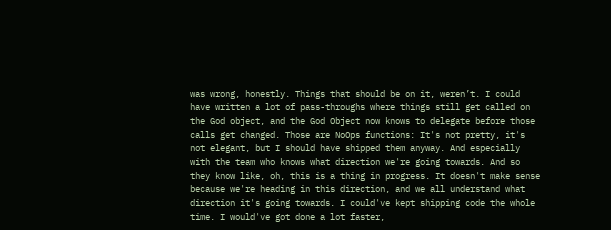was wrong, honestly. Things that should be on it, weren’t. I could have written a lot of pass-throughs where things still get called on the God object, and the God Object now knows to delegate before those calls get changed. Those are NoOps functions: It's not pretty, it's not elegant, but I should have shipped them anyway. And especially with the team who knows what direction we're going towards. And so they know like, oh, this is a thing in progress. It doesn't make sense because we're heading in this direction, and we all understand what direction it's going towards. I could've kept shipping code the whole time. I would've got done a lot faster,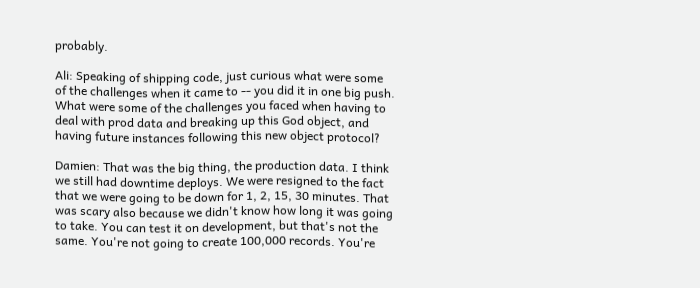probably.

Ali: Speaking of shipping code, just curious what were some of the challenges when it came to -- you did it in one big push. What were some of the challenges you faced when having to deal with prod data and breaking up this God object, and having future instances following this new object protocol?

Damien: That was the big thing, the production data. I think we still had downtime deploys. We were resigned to the fact that we were going to be down for 1, 2, 15, 30 minutes. That was scary also because we didn't know how long it was going to take. You can test it on development, but that's not the same. You're not going to create 100,000 records. You're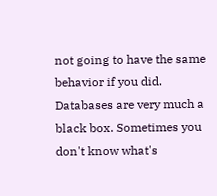not going to have the same behavior if you did. Databases are very much a black box. Sometimes you don't know what's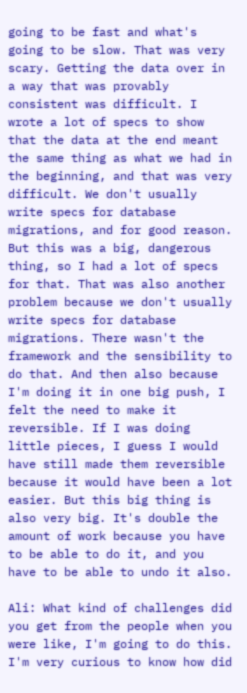going to be fast and what's going to be slow. That was very scary. Getting the data over in a way that was provably consistent was difficult. I wrote a lot of specs to show that the data at the end meant the same thing as what we had in the beginning, and that was very difficult. We don't usually write specs for database migrations, and for good reason. But this was a big, dangerous thing, so I had a lot of specs for that. That was also another problem because we don't usually write specs for database migrations. There wasn't the framework and the sensibility to do that. And then also because I'm doing it in one big push, I felt the need to make it reversible. If I was doing little pieces, I guess I would have still made them reversible because it would have been a lot easier. But this big thing is also very big. It's double the amount of work because you have to be able to do it, and you have to be able to undo it also.

Ali: What kind of challenges did you get from the people when you were like, I'm going to do this. I'm very curious to know how did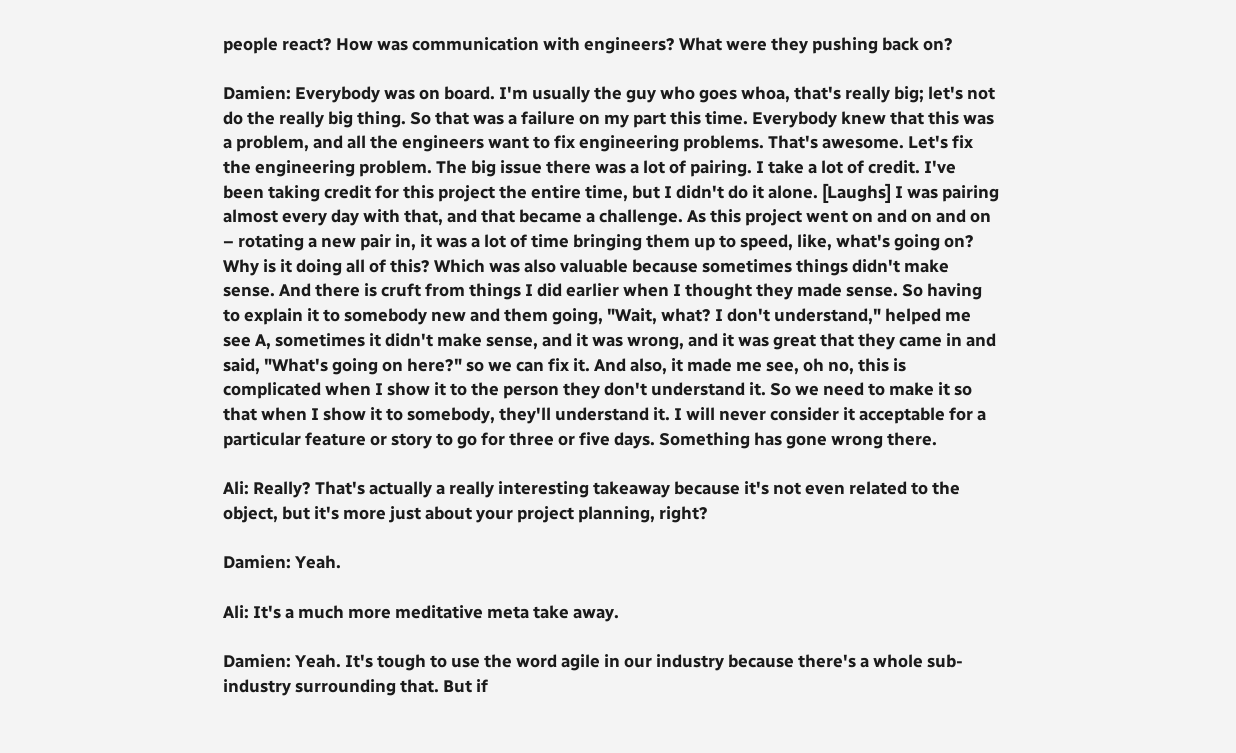people react? How was communication with engineers? What were they pushing back on?

Damien: Everybody was on board. I'm usually the guy who goes whoa, that's really big; let's not do the really big thing. So that was a failure on my part this time. Everybody knew that this was a problem, and all the engineers want to fix engineering problems. That's awesome. Let's fix the engineering problem. The big issue there was a lot of pairing. I take a lot of credit. I've been taking credit for this project the entire time, but I didn't do it alone. [Laughs] I was pairing almost every day with that, and that became a challenge. As this project went on and on and on – rotating a new pair in, it was a lot of time bringing them up to speed, like, what's going on? Why is it doing all of this? Which was also valuable because sometimes things didn't make sense. And there is cruft from things I did earlier when I thought they made sense. So having to explain it to somebody new and them going, "Wait, what? I don't understand," helped me see A, sometimes it didn't make sense, and it was wrong, and it was great that they came in and said, "What's going on here?" so we can fix it. And also, it made me see, oh no, this is complicated when I show it to the person they don't understand it. So we need to make it so that when I show it to somebody, they'll understand it. I will never consider it acceptable for a particular feature or story to go for three or five days. Something has gone wrong there.

Ali: Really? That's actually a really interesting takeaway because it's not even related to the object, but it's more just about your project planning, right?

Damien: Yeah.

Ali: It's a much more meditative meta take away.

Damien: Yeah. It's tough to use the word agile in our industry because there's a whole sub-industry surrounding that. But if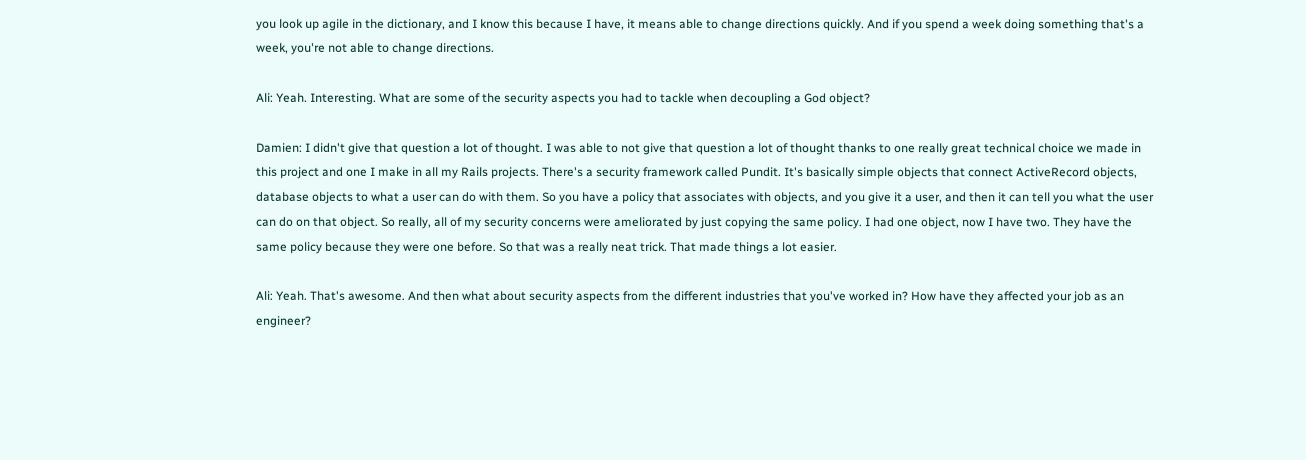you look up agile in the dictionary, and I know this because I have, it means able to change directions quickly. And if you spend a week doing something that's a week, you're not able to change directions.

Ali: Yeah. Interesting. What are some of the security aspects you had to tackle when decoupling a God object?

Damien: I didn't give that question a lot of thought. I was able to not give that question a lot of thought thanks to one really great technical choice we made in this project and one I make in all my Rails projects. There's a security framework called Pundit. It's basically simple objects that connect ActiveRecord objects, database objects to what a user can do with them. So you have a policy that associates with objects, and you give it a user, and then it can tell you what the user can do on that object. So really, all of my security concerns were ameliorated by just copying the same policy. I had one object, now I have two. They have the same policy because they were one before. So that was a really neat trick. That made things a lot easier.

Ali: Yeah. That's awesome. And then what about security aspects from the different industries that you've worked in? How have they affected your job as an engineer?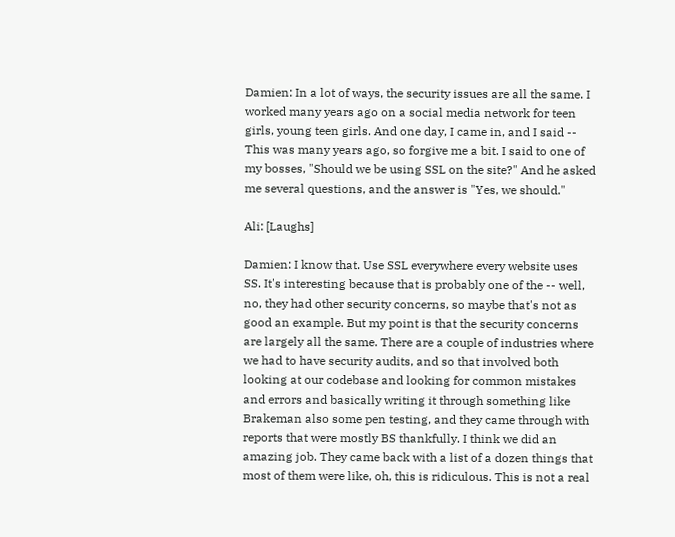Damien: In a lot of ways, the security issues are all the same. I worked many years ago on a social media network for teen girls, young teen girls. And one day, I came in, and I said -- This was many years ago, so forgive me a bit. I said to one of my bosses, "Should we be using SSL on the site?" And he asked me several questions, and the answer is "Yes, we should."

Ali: [Laughs]

Damien: I know that. Use SSL everywhere every website uses SS. It's interesting because that is probably one of the -- well, no, they had other security concerns, so maybe that's not as good an example. But my point is that the security concerns are largely all the same. There are a couple of industries where we had to have security audits, and so that involved both looking at our codebase and looking for common mistakes and errors and basically writing it through something like Brakeman also some pen testing, and they came through with reports that were mostly BS thankfully. I think we did an amazing job. They came back with a list of a dozen things that most of them were like, oh, this is ridiculous. This is not a real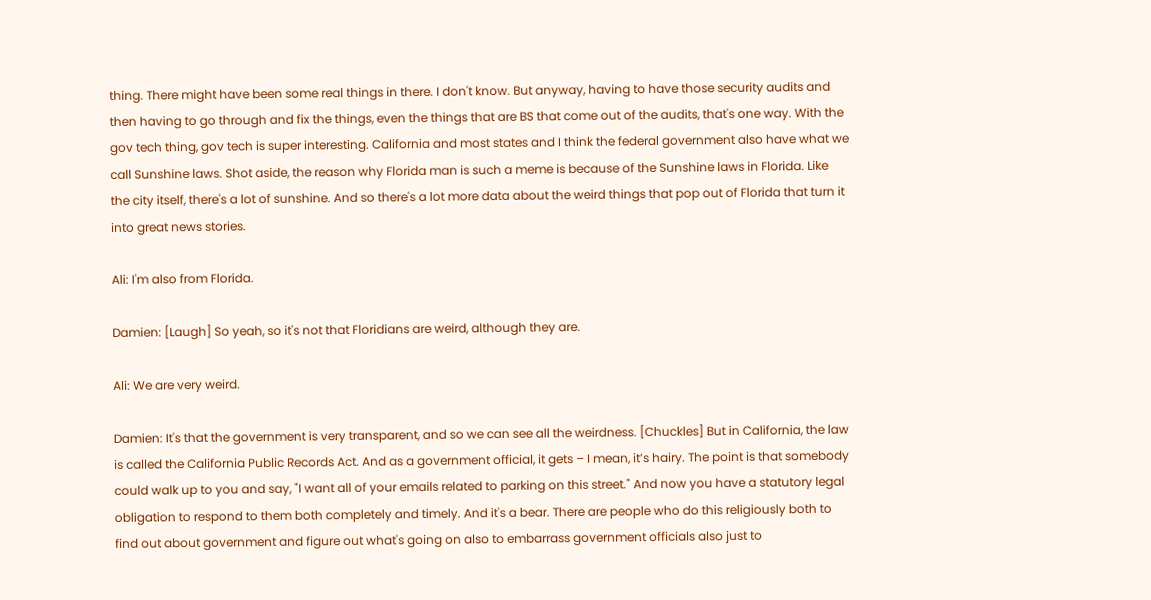thing. There might have been some real things in there. I don't know. But anyway, having to have those security audits and then having to go through and fix the things, even the things that are BS that come out of the audits, that's one way. With the gov tech thing, gov tech is super interesting. California and most states and I think the federal government also have what we call Sunshine laws. Shot aside, the reason why Florida man is such a meme is because of the Sunshine laws in Florida. Like the city itself, there's a lot of sunshine. And so there's a lot more data about the weird things that pop out of Florida that turn it into great news stories.

Ali: I'm also from Florida.

Damien: [Laugh] So yeah, so it's not that Floridians are weird, although they are.

Ali: We are very weird.

Damien: It's that the government is very transparent, and so we can see all the weirdness. [Chuckles] But in California, the law is called the California Public Records Act. And as a government official, it gets – I mean, it’s hairy. The point is that somebody could walk up to you and say, "I want all of your emails related to parking on this street." And now you have a statutory legal obligation to respond to them both completely and timely. And it's a bear. There are people who do this religiously both to find out about government and figure out what's going on also to embarrass government officials also just to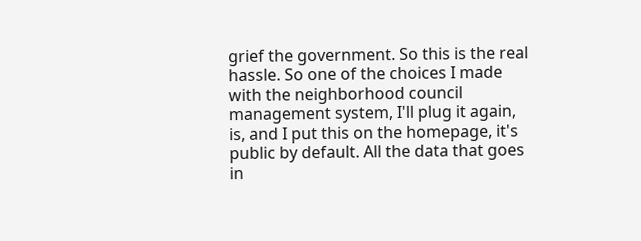grief the government. So this is the real hassle. So one of the choices I made with the neighborhood council management system, I'll plug it again, is, and I put this on the homepage, it's public by default. All the data that goes in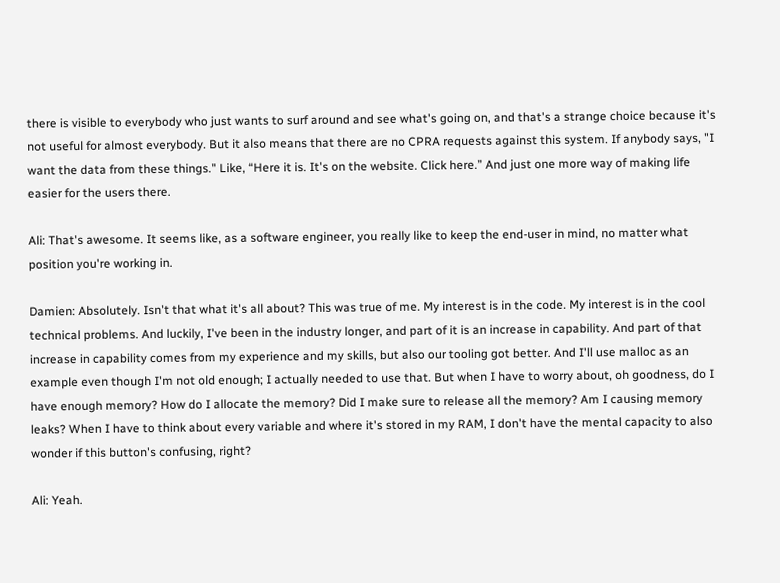there is visible to everybody who just wants to surf around and see what's going on, and that's a strange choice because it's not useful for almost everybody. But it also means that there are no CPRA requests against this system. If anybody says, "I want the data from these things." Like, “Here it is. It's on the website. Click here.” And just one more way of making life easier for the users there.

Ali: That's awesome. It seems like, as a software engineer, you really like to keep the end-user in mind, no matter what position you're working in.

Damien: Absolutely. Isn't that what it's all about? This was true of me. My interest is in the code. My interest is in the cool technical problems. And luckily, I've been in the industry longer, and part of it is an increase in capability. And part of that increase in capability comes from my experience and my skills, but also our tooling got better. And I'll use malloc as an example even though I'm not old enough; I actually needed to use that. But when I have to worry about, oh goodness, do I have enough memory? How do I allocate the memory? Did I make sure to release all the memory? Am I causing memory leaks? When I have to think about every variable and where it's stored in my RAM, I don't have the mental capacity to also wonder if this button's confusing, right?

Ali: Yeah.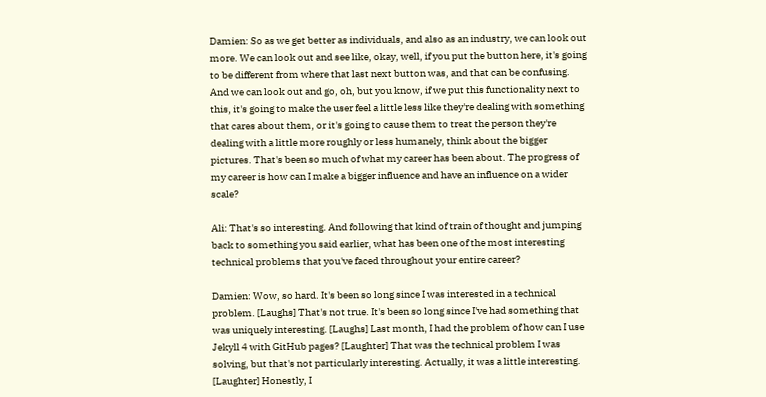Damien: So as we get better as individuals, and also as an industry, we can look out more. We can look out and see like, okay, well, if you put the button here, it's going to be different from where that last next button was, and that can be confusing. And we can look out and go, oh, but you know, if we put this functionality next to this, it's going to make the user feel a little less like they're dealing with something that cares about them, or it's going to cause them to treat the person they're dealing with a little more roughly or less humanely, think about the bigger pictures. That's been so much of what my career has been about. The progress of my career is how can I make a bigger influence and have an influence on a wider scale?

Ali: That's so interesting. And following that kind of train of thought and jumping back to something you said earlier, what has been one of the most interesting technical problems that you've faced throughout your entire career?

Damien: Wow, so hard. It's been so long since I was interested in a technical problem. [Laughs] That's not true. It's been so long since I've had something that was uniquely interesting. [Laughs] Last month, I had the problem of how can I use Jekyll 4 with GitHub pages? [Laughter] That was the technical problem I was solving, but that's not particularly interesting. Actually, it was a little interesting. [Laughter] Honestly, I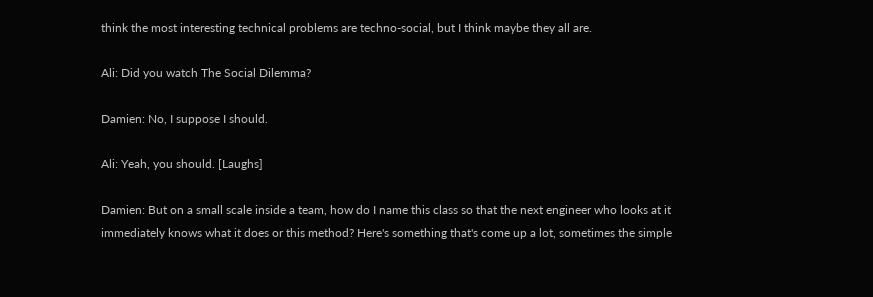think the most interesting technical problems are techno-social, but I think maybe they all are.

Ali: Did you watch The Social Dilemma?

Damien: No, I suppose I should.

Ali: Yeah, you should. [Laughs]

Damien: But on a small scale inside a team, how do I name this class so that the next engineer who looks at it immediately knows what it does or this method? Here's something that's come up a lot, sometimes the simple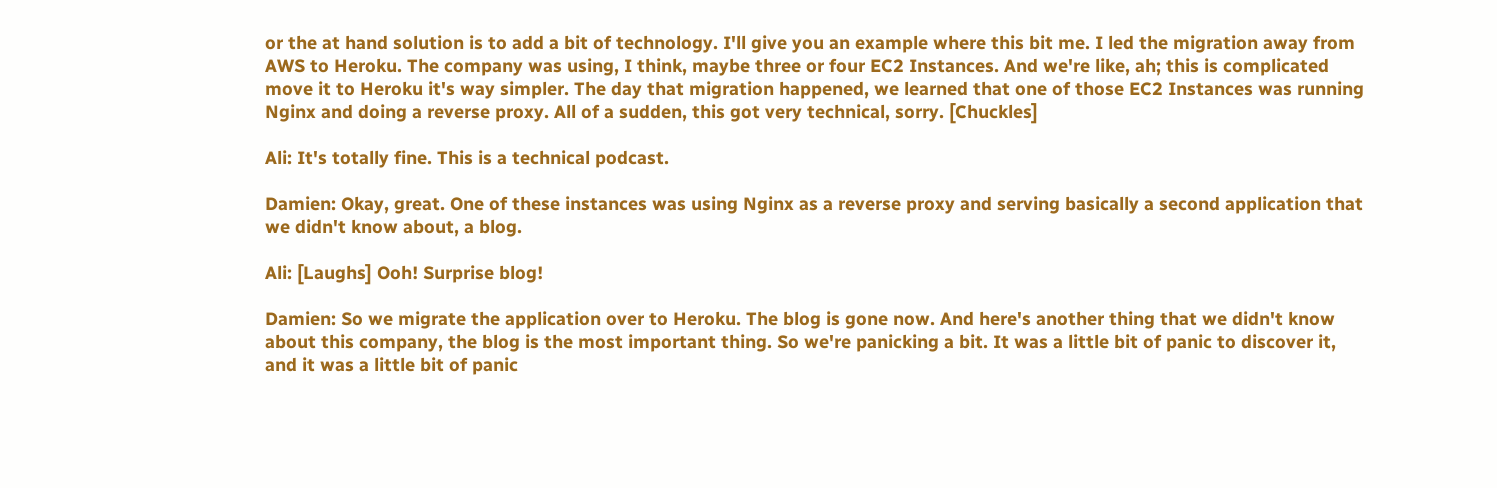or the at hand solution is to add a bit of technology. I'll give you an example where this bit me. I led the migration away from AWS to Heroku. The company was using, I think, maybe three or four EC2 Instances. And we're like, ah; this is complicated move it to Heroku it's way simpler. The day that migration happened, we learned that one of those EC2 Instances was running Nginx and doing a reverse proxy. All of a sudden, this got very technical, sorry. [Chuckles]

Ali: It's totally fine. This is a technical podcast.

Damien: Okay, great. One of these instances was using Nginx as a reverse proxy and serving basically a second application that we didn't know about, a blog.

Ali: [Laughs] Ooh! Surprise blog!

Damien: So we migrate the application over to Heroku. The blog is gone now. And here's another thing that we didn't know about this company, the blog is the most important thing. So we're panicking a bit. It was a little bit of panic to discover it, and it was a little bit of panic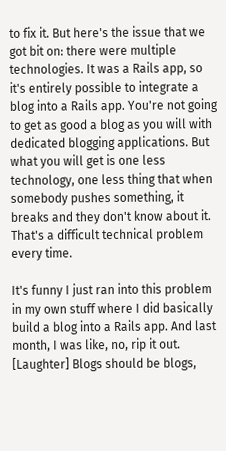to fix it. But here's the issue that we got bit on: there were multiple technologies. It was a Rails app, so it's entirely possible to integrate a blog into a Rails app. You're not going to get as good a blog as you will with dedicated blogging applications. But what you will get is one less technology, one less thing that when somebody pushes something, it breaks and they don't know about it. That's a difficult technical problem every time.

It's funny I just ran into this problem in my own stuff where I did basically build a blog into a Rails app. And last month, I was like, no, rip it out. [Laughter] Blogs should be blogs,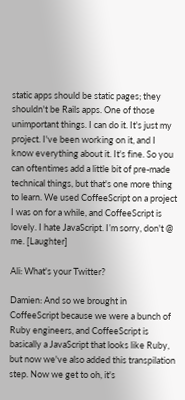static apps should be static pages; they shouldn't be Rails apps. One of those unimportant things. I can do it. It's just my project. I've been working on it, and I know everything about it. It's fine. So you can oftentimes add a little bit of pre-made technical things, but that's one more thing to learn. We used CoffeeScript on a project I was on for a while, and CoffeeScript is lovely. I hate JavaScript. I’m sorry, don't @ me. [Laughter]

Ali: What's your Twitter?

Damien: And so we brought in CoffeeScript because we were a bunch of Ruby engineers, and CoffeeScript is basically a JavaScript that looks like Ruby, but now we've also added this transpilation step. Now we get to oh, it's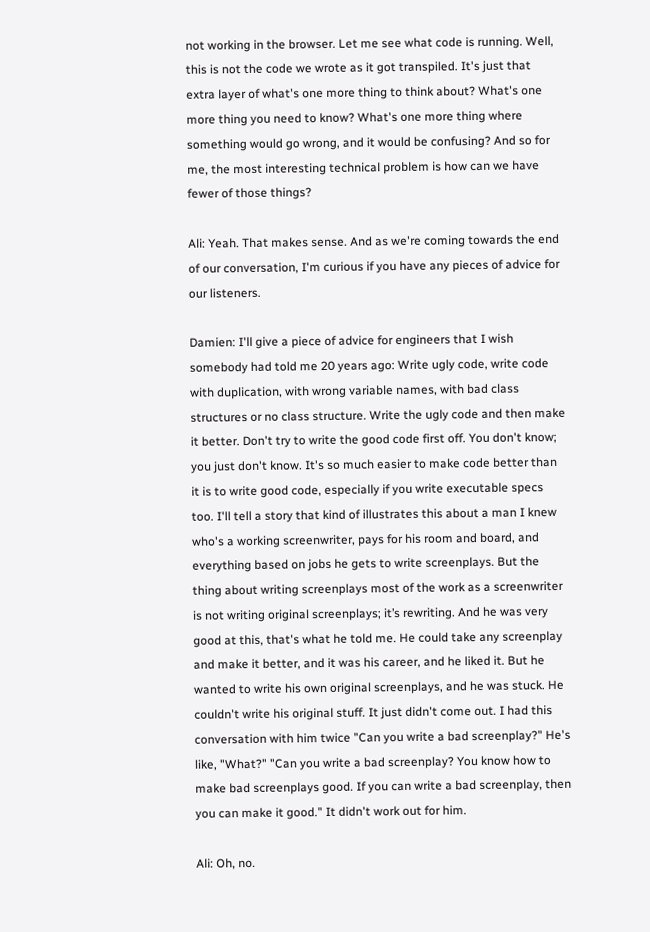not working in the browser. Let me see what code is running. Well, this is not the code we wrote as it got transpiled. It's just that extra layer of what's one more thing to think about? What's one more thing you need to know? What's one more thing where something would go wrong, and it would be confusing? And so for me, the most interesting technical problem is how can we have fewer of those things?

Ali: Yeah. That makes sense. And as we're coming towards the end of our conversation, I'm curious if you have any pieces of advice for our listeners.

Damien: I'll give a piece of advice for engineers that I wish somebody had told me 20 years ago: Write ugly code, write code with duplication, with wrong variable names, with bad class structures or no class structure. Write the ugly code and then make it better. Don't try to write the good code first off. You don't know; you just don't know. It's so much easier to make code better than it is to write good code, especially if you write executable specs too. I'll tell a story that kind of illustrates this about a man I knew who's a working screenwriter, pays for his room and board, and everything based on jobs he gets to write screenplays. But the thing about writing screenplays most of the work as a screenwriter is not writing original screenplays; it’s rewriting. And he was very good at this, that's what he told me. He could take any screenplay and make it better, and it was his career, and he liked it. But he wanted to write his own original screenplays, and he was stuck. He couldn't write his original stuff. It just didn't come out. I had this conversation with him twice "Can you write a bad screenplay?" He's like, "What?" "Can you write a bad screenplay? You know how to make bad screenplays good. If you can write a bad screenplay, then you can make it good." It didn't work out for him.

Ali: Oh, no.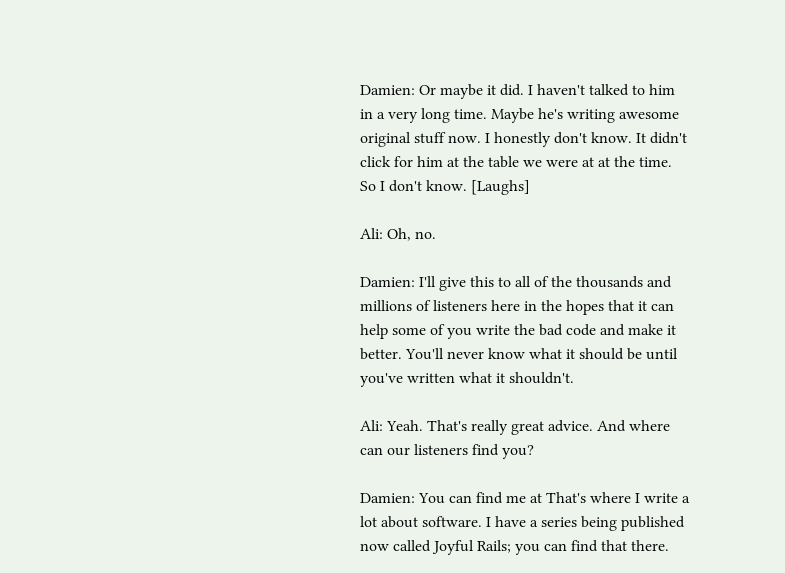Damien: Or maybe it did. I haven't talked to him in a very long time. Maybe he's writing awesome original stuff now. I honestly don't know. It didn't click for him at the table we were at at the time. So I don't know. [Laughs]

Ali: Oh, no.

Damien: I'll give this to all of the thousands and millions of listeners here in the hopes that it can help some of you write the bad code and make it better. You'll never know what it should be until you've written what it shouldn't.

Ali: Yeah. That's really great advice. And where can our listeners find you?

Damien: You can find me at That's where I write a lot about software. I have a series being published now called Joyful Rails; you can find that there.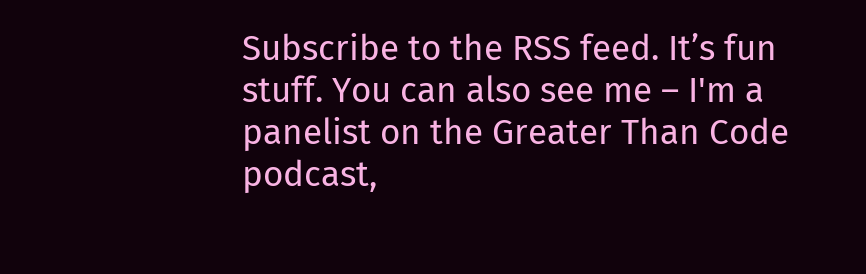Subscribe to the RSS feed. It’s fun stuff. You can also see me – I'm a panelist on the Greater Than Code podcast,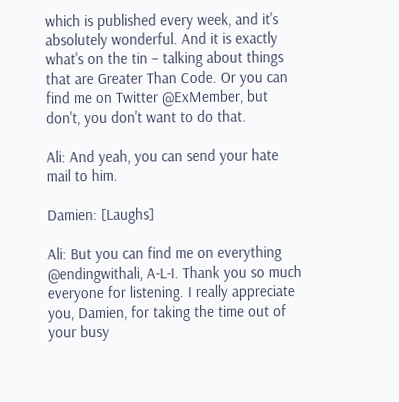which is published every week, and it's absolutely wonderful. And it is exactly what's on the tin – talking about things that are Greater Than Code. Or you can find me on Twitter @ExMember, but don't, you don't want to do that.

Ali: And yeah, you can send your hate mail to him.

Damien: [Laughs]

Ali: But you can find me on everything @endingwithali, A-L-I. Thank you so much everyone for listening. I really appreciate you, Damien, for taking the time out of your busy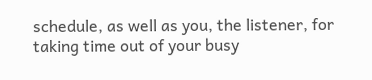schedule, as well as you, the listener, for taking time out of your busy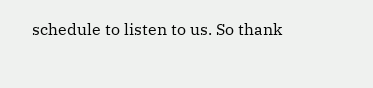schedule to listen to us. So thank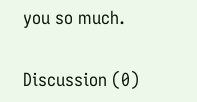you so much.

Discussion (0)